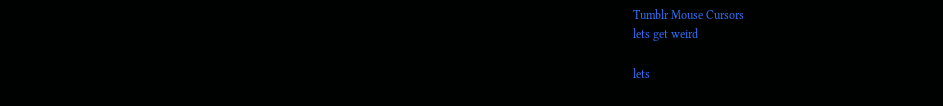Tumblr Mouse Cursors
lets get weird

lets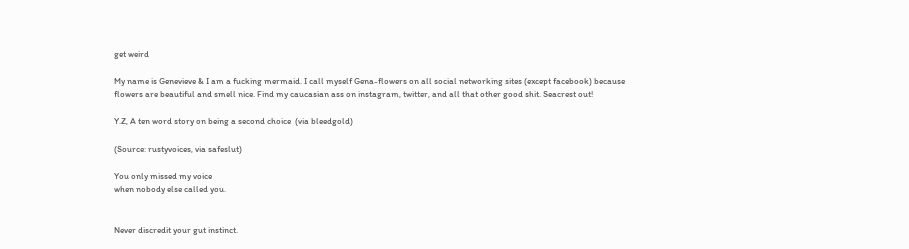get weird

My name is Genevieve & I am a fucking mermaid. I call myself Gena-flowers on all social networking sites (except facebook) because flowers are beautiful and smell nice. Find my caucasian ass on instagram, twitter, and all that other good shit. Seacrest out!

Y.Z, A ten word story on being a second choice  (via bleedgold)

(Source: rustyvoices, via safeslut)

You only missed my voice
when nobody else called you.


Never discredit your gut instinct.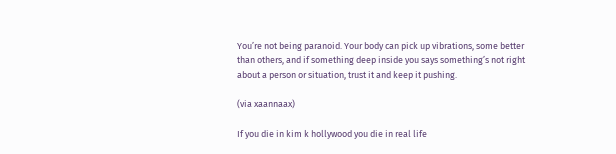You’re not being paranoid. Your body can pick up vibrations, some better than others, and if something deep inside you says something’s not right about a person or situation, trust it and keep it pushing.

(via xaannaax)

If you die in kim k hollywood you die in real life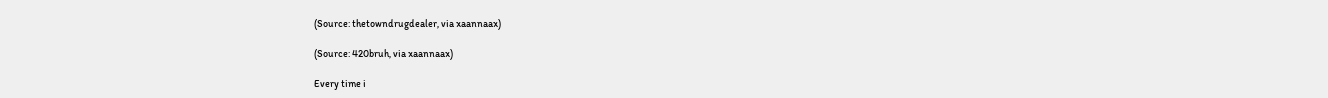(Source: thetowndrugdealer, via xaannaax)

(Source: 420bruh, via xaannaax)

Every time i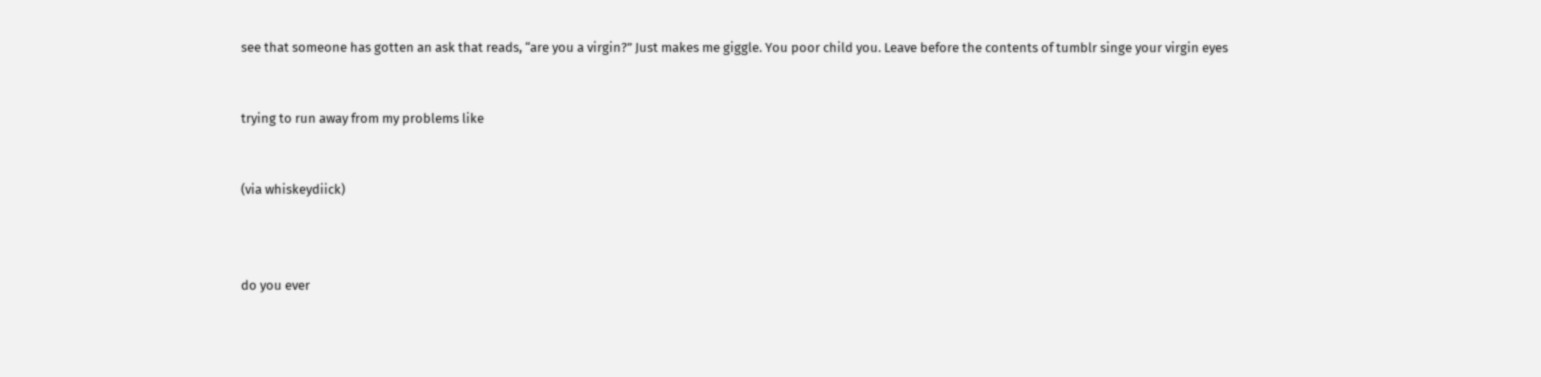see that someone has gotten an ask that reads, “are you a virgin?” Just makes me giggle. You poor child you. Leave before the contents of tumblr singe your virgin eyes


trying to run away from my problems like


(via whiskeydiick)



do you ever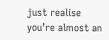just realise you’re almost an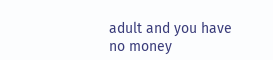adult and you have no money